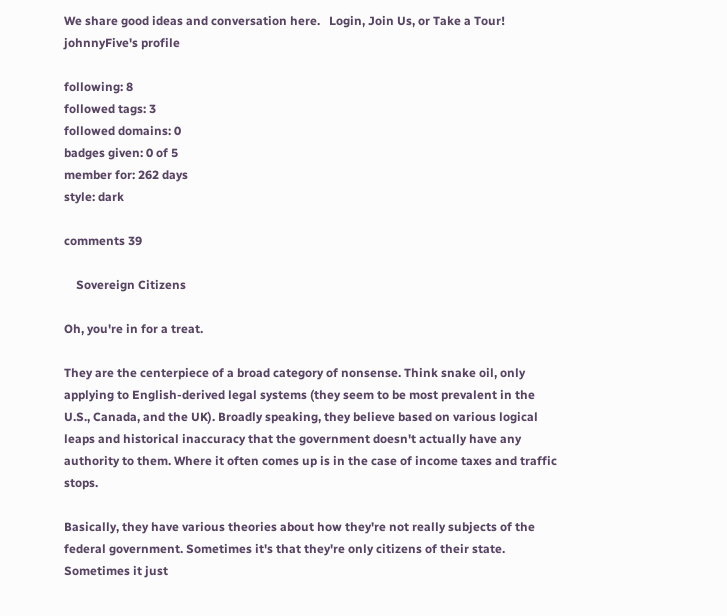We share good ideas and conversation here.   Login, Join Us, or Take a Tour!
johnnyFive's profile

following: 8
followed tags: 3
followed domains: 0
badges given: 0 of 5
member for: 262 days
style: dark

comments 39

    Sovereign Citizens

Oh, you're in for a treat.

They are the centerpiece of a broad category of nonsense. Think snake oil, only applying to English-derived legal systems (they seem to be most prevalent in the U.S., Canada, and the UK). Broadly speaking, they believe based on various logical leaps and historical inaccuracy that the government doesn't actually have any authority to them. Where it often comes up is in the case of income taxes and traffic stops.

Basically, they have various theories about how they're not really subjects of the federal government. Sometimes it's that they're only citizens of their state. Sometimes it just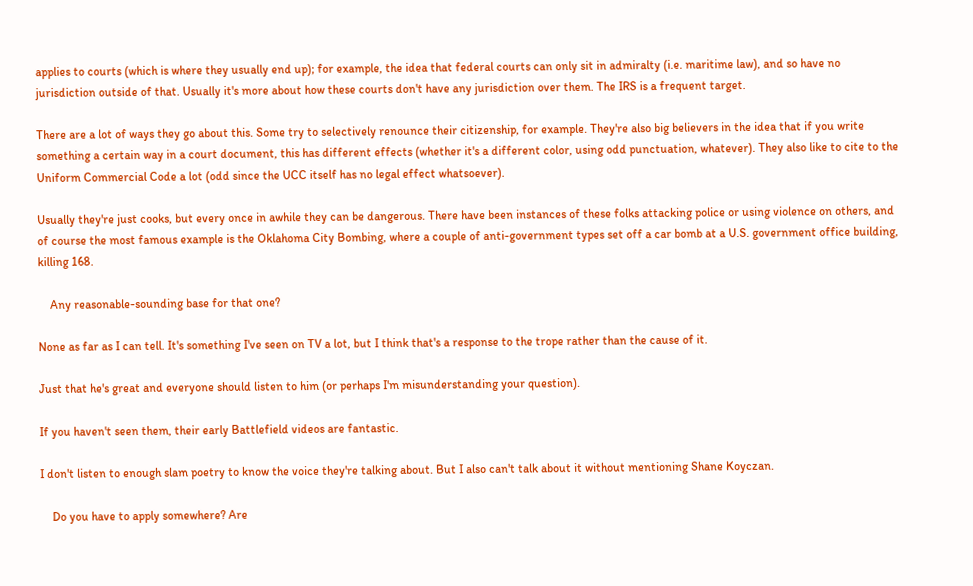applies to courts (which is where they usually end up); for example, the idea that federal courts can only sit in admiralty (i.e. maritime law), and so have no jurisdiction outside of that. Usually it's more about how these courts don't have any jurisdiction over them. The IRS is a frequent target.

There are a lot of ways they go about this. Some try to selectively renounce their citizenship, for example. They're also big believers in the idea that if you write something a certain way in a court document, this has different effects (whether it's a different color, using odd punctuation, whatever). They also like to cite to the Uniform Commercial Code a lot (odd since the UCC itself has no legal effect whatsoever).

Usually they're just cooks, but every once in awhile they can be dangerous. There have been instances of these folks attacking police or using violence on others, and of course the most famous example is the Oklahoma City Bombing, where a couple of anti-government types set off a car bomb at a U.S. government office building, killing 168.

    Any reasonable-sounding base for that one?

None as far as I can tell. It's something I've seen on TV a lot, but I think that's a response to the trope rather than the cause of it.

Just that he's great and everyone should listen to him (or perhaps I'm misunderstanding your question).

If you haven't seen them, their early Battlefield videos are fantastic.

I don't listen to enough slam poetry to know the voice they're talking about. But I also can't talk about it without mentioning Shane Koyczan.

    Do you have to apply somewhere? Are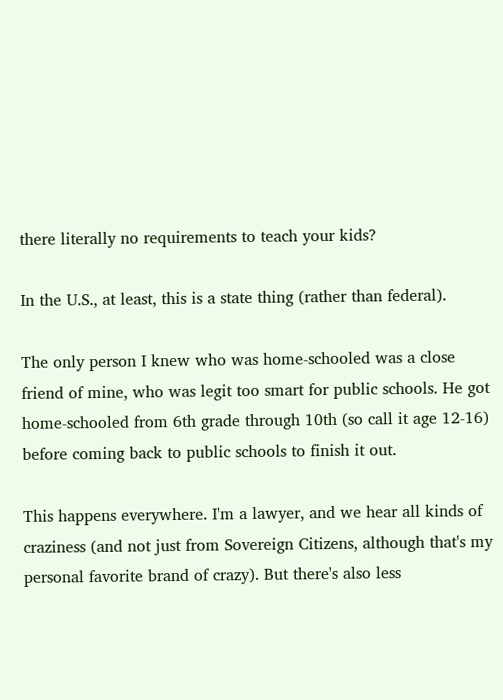there literally no requirements to teach your kids?

In the U.S., at least, this is a state thing (rather than federal).

The only person I knew who was home-schooled was a close friend of mine, who was legit too smart for public schools. He got home-schooled from 6th grade through 10th (so call it age 12-16) before coming back to public schools to finish it out.

This happens everywhere. I'm a lawyer, and we hear all kinds of craziness (and not just from Sovereign Citizens, although that's my personal favorite brand of crazy). But there's also less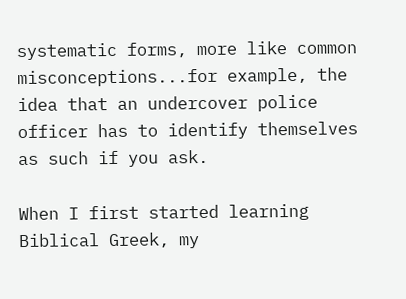systematic forms, more like common misconceptions...for example, the idea that an undercover police officer has to identify themselves as such if you ask.

When I first started learning Biblical Greek, my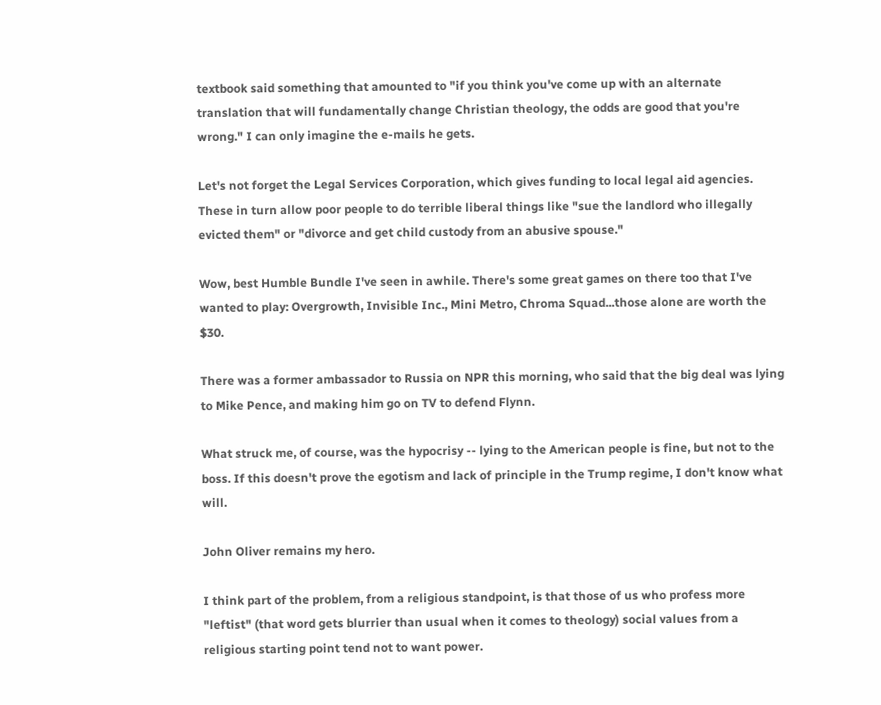textbook said something that amounted to "if you think you've come up with an alternate translation that will fundamentally change Christian theology, the odds are good that you're wrong." I can only imagine the e-mails he gets.

Let's not forget the Legal Services Corporation, which gives funding to local legal aid agencies. These in turn allow poor people to do terrible liberal things like "sue the landlord who illegally evicted them" or "divorce and get child custody from an abusive spouse."

Wow, best Humble Bundle I've seen in awhile. There's some great games on there too that I've wanted to play: Overgrowth, Invisible Inc., Mini Metro, Chroma Squad...those alone are worth the $30.

There was a former ambassador to Russia on NPR this morning, who said that the big deal was lying to Mike Pence, and making him go on TV to defend Flynn.

What struck me, of course, was the hypocrisy -- lying to the American people is fine, but not to the boss. If this doesn't prove the egotism and lack of principle in the Trump regime, I don't know what will.

John Oliver remains my hero.

I think part of the problem, from a religious standpoint, is that those of us who profess more "leftist" (that word gets blurrier than usual when it comes to theology) social values from a religious starting point tend not to want power.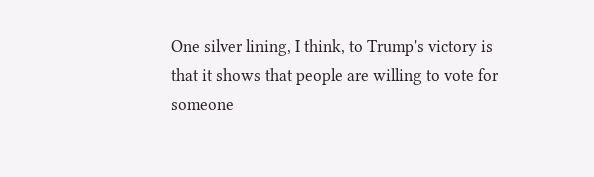One silver lining, I think, to Trump's victory is that it shows that people are willing to vote for someone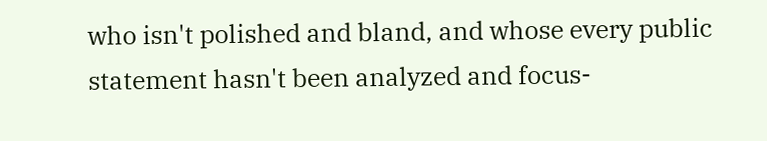who isn't polished and bland, and whose every public statement hasn't been analyzed and focus-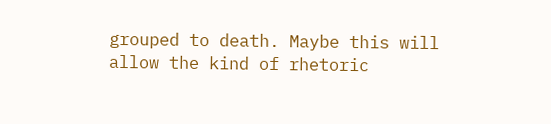grouped to death. Maybe this will allow the kind of rhetoric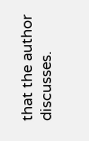that the author discusses.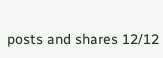posts and shares 12/12